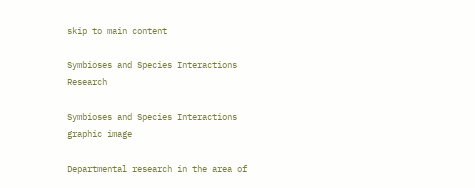skip to main content

Symbioses and Species Interactions Research

Symbioses and Species Interactions graphic image

Departmental research in the area of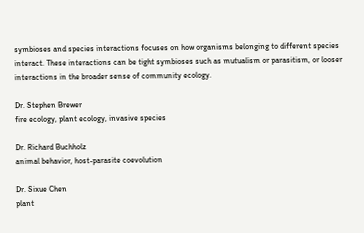symbioses and species interactions focuses on how organisms belonging to different species interact. These interactions can be tight symbioses such as mutualism or parasitism, or looser interactions in the broader sense of community ecology.

Dr. Stephen Brewer
fire ecology, plant ecology, invasive species

Dr. Richard Buchholz
animal behavior, host-parasite coevolution

Dr. Sixue Chen
plant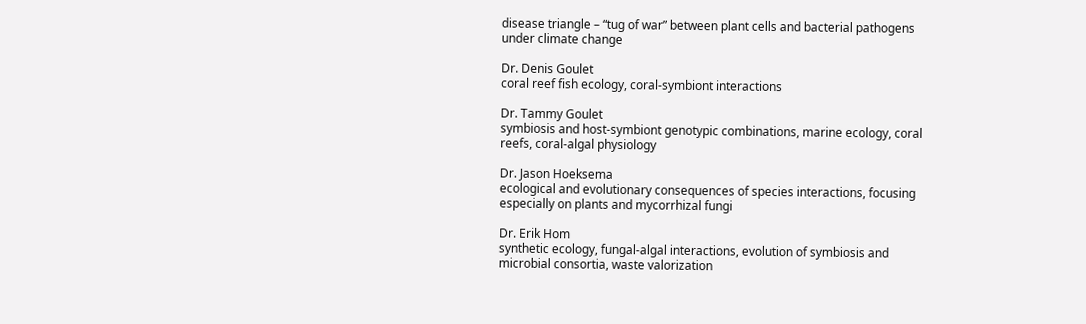disease triangle – “tug of war” between plant cells and bacterial pathogens under climate change

Dr. Denis Goulet
coral reef fish ecology, coral-symbiont interactions

Dr. Tammy Goulet
symbiosis and host-symbiont genotypic combinations, marine ecology, coral reefs, coral-algal physiology

Dr. Jason Hoeksema
ecological and evolutionary consequences of species interactions, focusing especially on plants and mycorrhizal fungi

Dr. Erik Hom
synthetic ecology, fungal-algal interactions, evolution of symbiosis and microbial consortia, waste valorization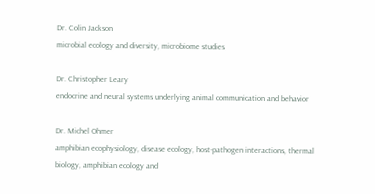Dr. Colin Jackson
microbial ecology and diversity, microbiome studies

Dr. Christopher Leary
endocrine and neural systems underlying animal communication and behavior

Dr. Michel Ohmer
amphibian ecophysiology, disease ecology, host-pathogen interactions, thermal biology, amphibian ecology and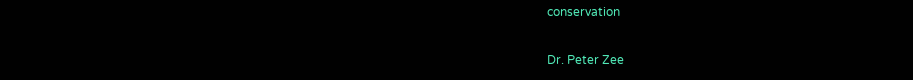conservation

Dr. Peter Zee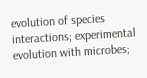evolution of species interactions; experimental evolution with microbes;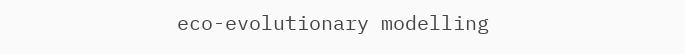eco-evolutionary modelling